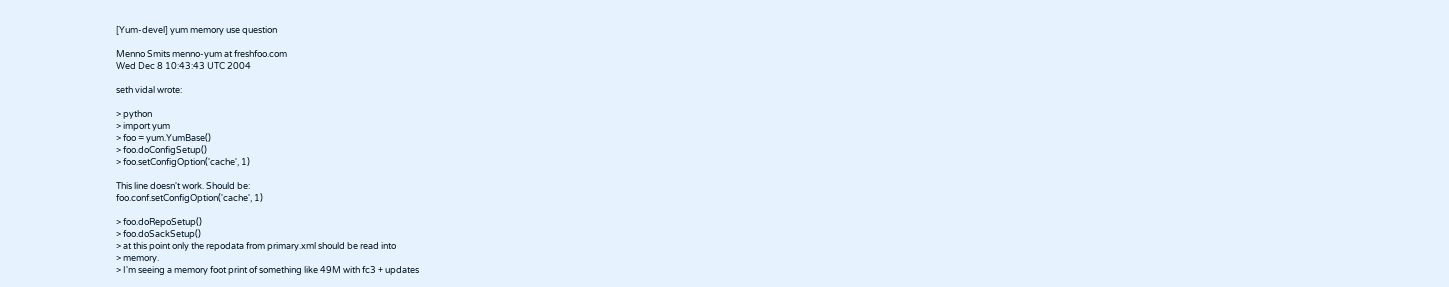[Yum-devel] yum memory use question

Menno Smits menno-yum at freshfoo.com
Wed Dec 8 10:43:43 UTC 2004

seth vidal wrote:

> python
> import yum
> foo = yum.YumBase()
> foo.doConfigSetup()
> foo.setConfigOption('cache', 1)

This line doesn't work. Should be:
foo.conf.setConfigOption('cache', 1)

> foo.doRepoSetup()
> foo.doSackSetup()
> at this point only the repodata from primary.xml should be read into
> memory.
> I'm seeing a memory foot print of something like 49M with fc3 + updates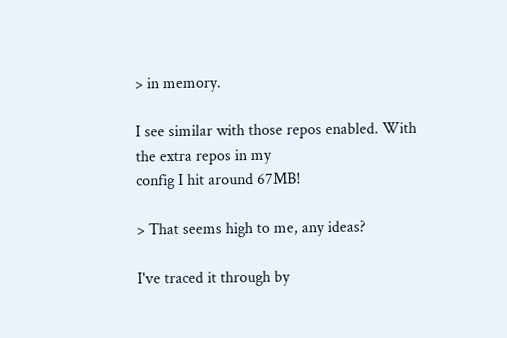> in memory.

I see similar with those repos enabled. With the extra repos in my
config I hit around 67MB!

> That seems high to me, any ideas?

I've traced it through by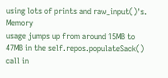using lots of prints and raw_input()'s. Memory
usage jumps up from around 15MB to 47MB in the self.repos.populateSack()
call in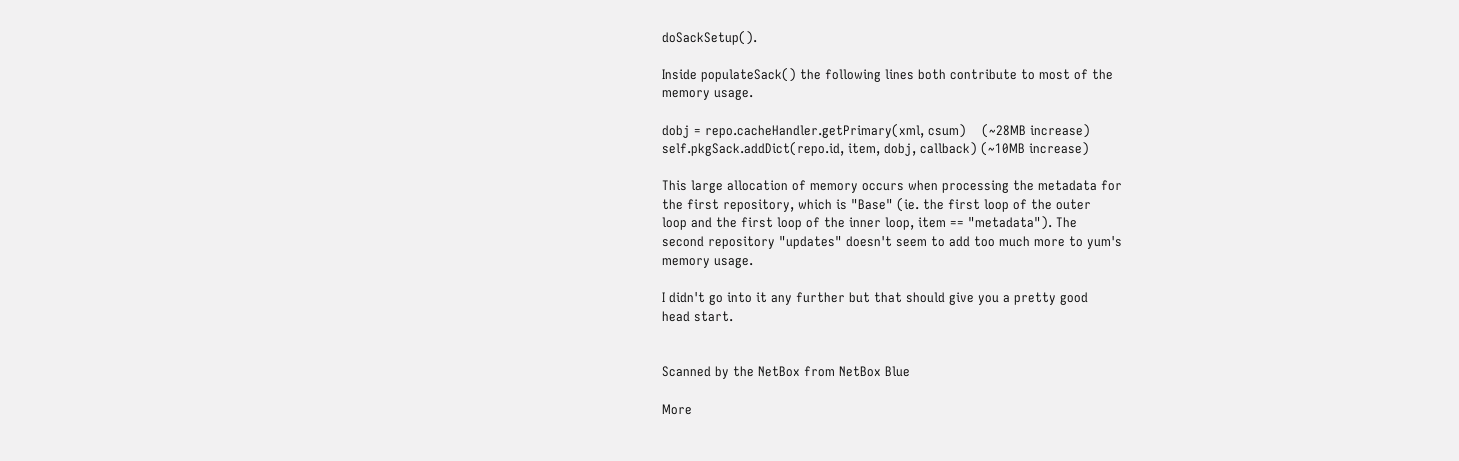doSackSetup().

Inside populateSack() the following lines both contribute to most of the
memory usage.

dobj = repo.cacheHandler.getPrimary(xml, csum)    (~28MB increase)
self.pkgSack.addDict(repo.id, item, dobj, callback) (~10MB increase)

This large allocation of memory occurs when processing the metadata for
the first repository, which is "Base" (ie. the first loop of the outer
loop and the first loop of the inner loop, item == "metadata"). The
second repository "updates" doesn't seem to add too much more to yum's
memory usage.

I didn't go into it any further but that should give you a pretty good
head start.


Scanned by the NetBox from NetBox Blue

More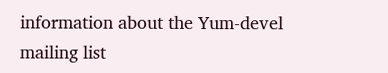information about the Yum-devel mailing list